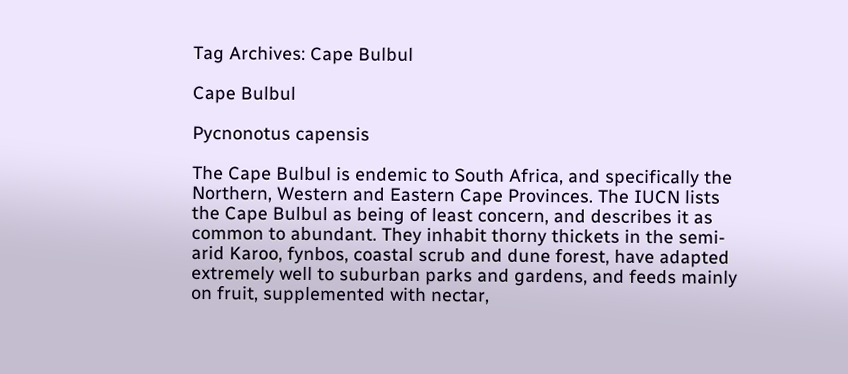Tag Archives: Cape Bulbul

Cape Bulbul

Pycnonotus capensis

The Cape Bulbul is endemic to South Africa, and specifically the Northern, Western and Eastern Cape Provinces. The IUCN lists the Cape Bulbul as being of least concern, and describes it as common to abundant. They inhabit thorny thickets in the semi-arid Karoo, fynbos, coastal scrub and dune forest, have adapted extremely well to suburban parks and gardens, and feeds mainly on fruit, supplemented with nectar,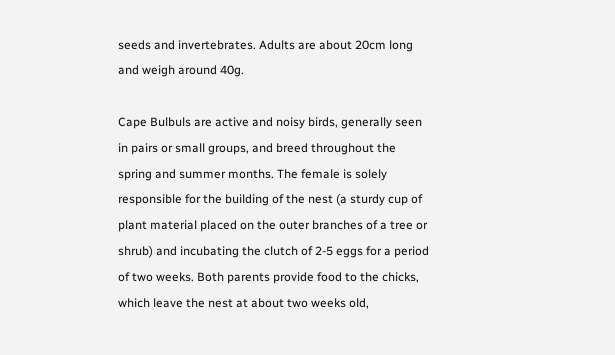seeds and invertebrates. Adults are about 20cm long and weigh around 40g.

Cape Bulbuls are active and noisy birds, generally seen in pairs or small groups, and breed throughout the spring and summer months. The female is solely responsible for the building of the nest (a sturdy cup of plant material placed on the outer branches of a tree or shrub) and incubating the clutch of 2-5 eggs for a period of two weeks. Both parents provide food to the chicks, which leave the nest at about two weeks old,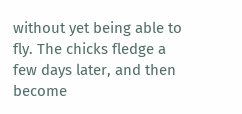without yet being able to fly. The chicks fledge a few days later, and then become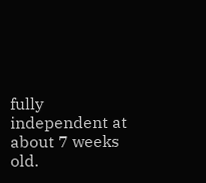fully independent at about 7 weeks old.